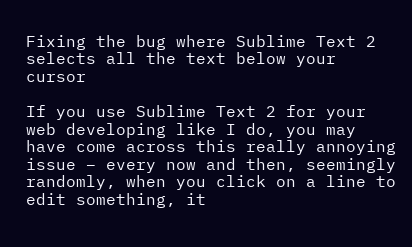Fixing the bug where Sublime Text 2 selects all the text below your cursor

If you use Sublime Text 2 for your web developing like I do, you may have come across this really annoying issue – every now and then, seemingly randomly, when you click on a line to edit something, it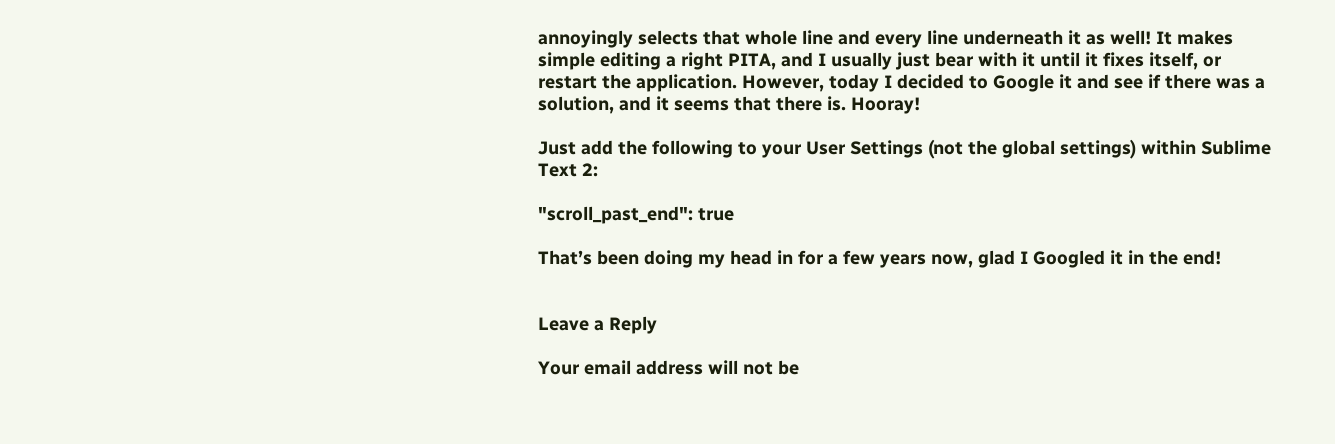annoyingly selects that whole line and every line underneath it as well! It makes simple editing a right PITA, and I usually just bear with it until it fixes itself, or restart the application. However, today I decided to Google it and see if there was a solution, and it seems that there is. Hooray!

Just add the following to your User Settings (not the global settings) within Sublime Text 2:

"scroll_past_end": true

That’s been doing my head in for a few years now, glad I Googled it in the end!


Leave a Reply

Your email address will not be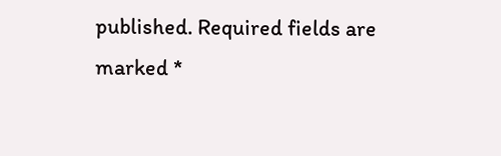published. Required fields are marked *